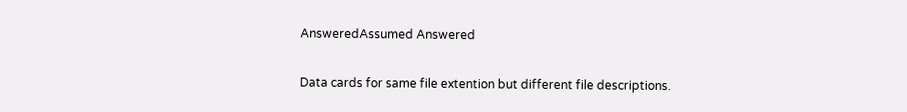AnsweredAssumed Answered

Data cards for same file extention but different file descriptions.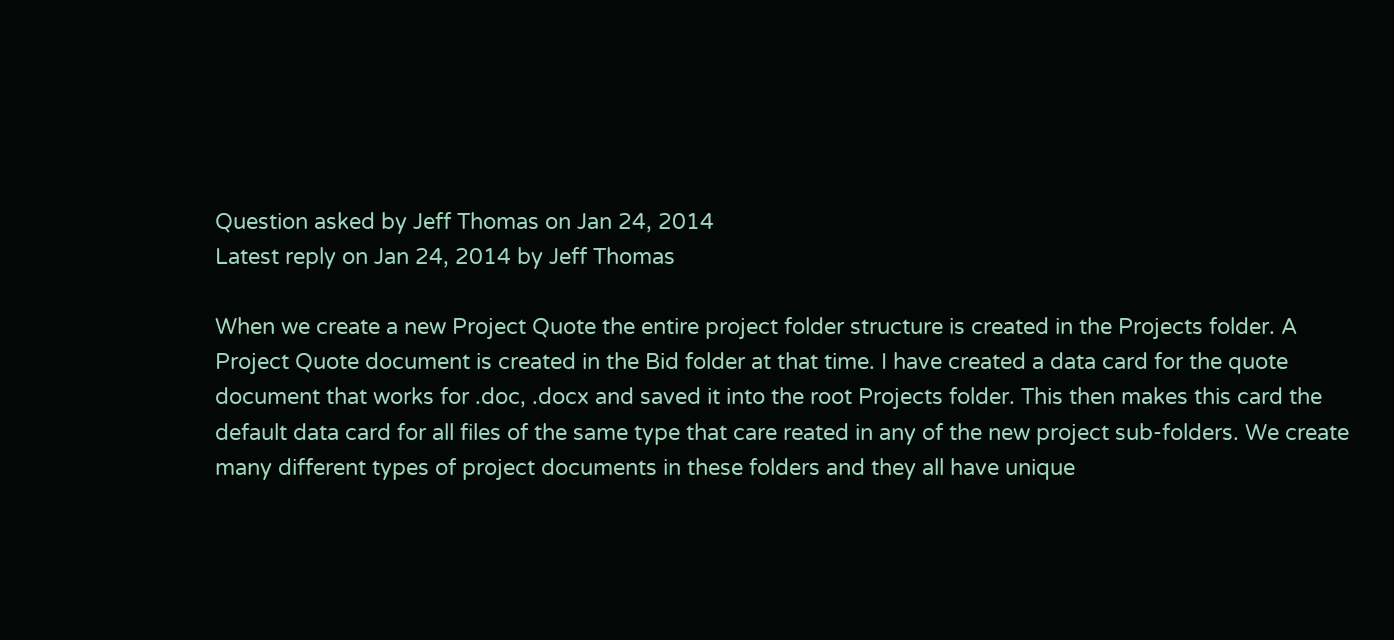Question asked by Jeff Thomas on Jan 24, 2014
Latest reply on Jan 24, 2014 by Jeff Thomas

When we create a new Project Quote the entire project folder structure is created in the Projects folder. A Project Quote document is created in the Bid folder at that time. I have created a data card for the quote document that works for .doc, .docx and saved it into the root Projects folder. This then makes this card the default data card for all files of the same type that care reated in any of the new project sub-folders. We create many different types of project documents in these folders and they all have unique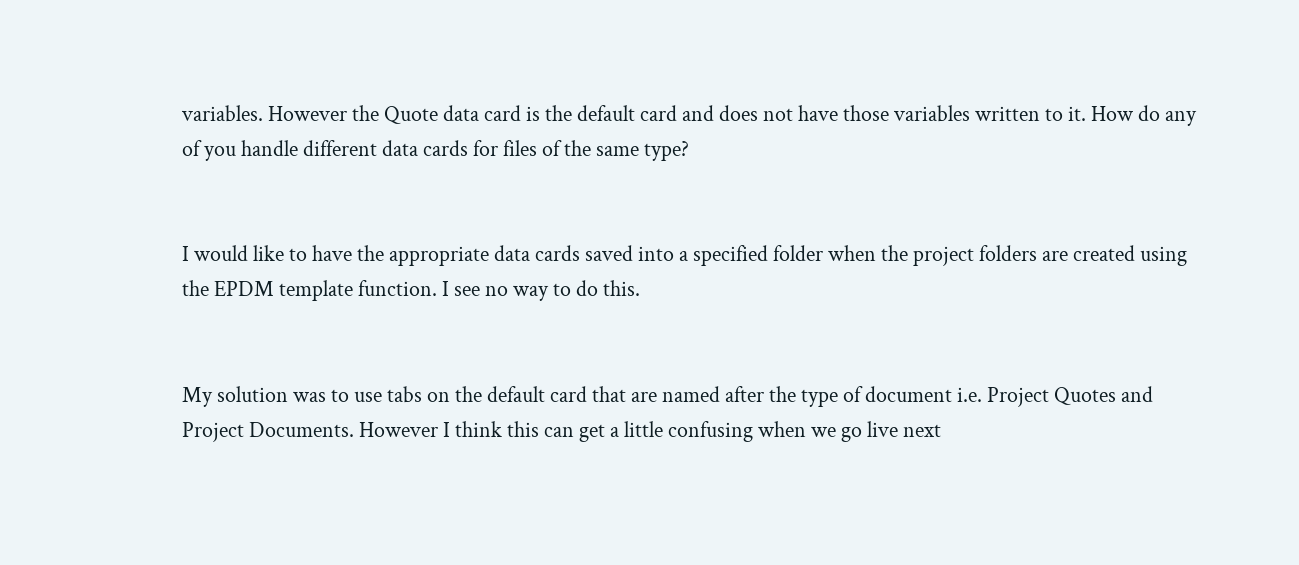variables. However the Quote data card is the default card and does not have those variables written to it. How do any of you handle different data cards for files of the same type?


I would like to have the appropriate data cards saved into a specified folder when the project folders are created using the EPDM template function. I see no way to do this.


My solution was to use tabs on the default card that are named after the type of document i.e. Project Quotes and Project Documents. However I think this can get a little confusing when we go live next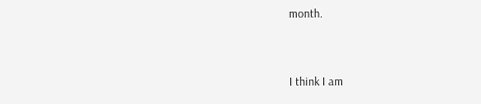month.


I think I am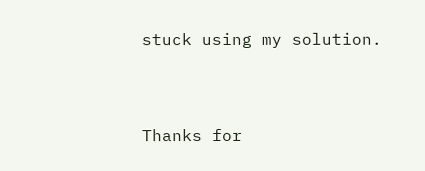stuck using my solution.


Thanks for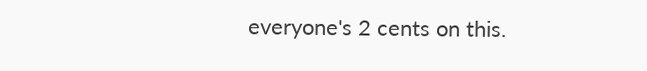everyone's 2 cents on this.